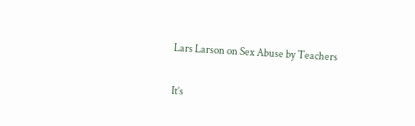Lars Larson on Sex Abuse by Teachers

It’s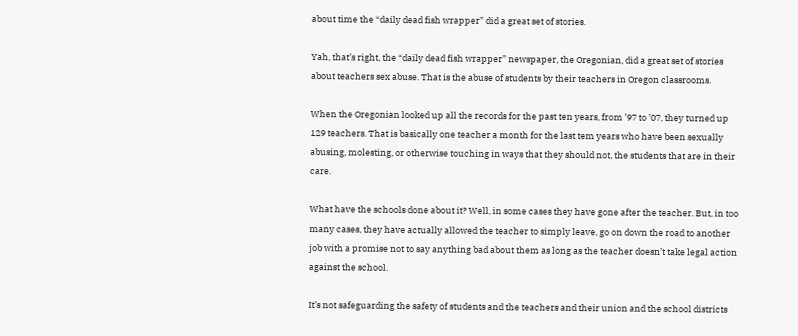about time the “daily dead fish wrapper” did a great set of stories.

Yah, that’s right, the “daily dead fish wrapper” newspaper, the Oregonian, did a great set of stories about teachers sex abuse. That is the abuse of students by their teachers in Oregon classrooms.

When the Oregonian looked up all the records for the past ten years, from ’97 to ’07, they turned up 129 teachers. That is basically one teacher a month for the last tem years who have been sexually abusing, molesting, or otherwise touching in ways that they should not, the students that are in their care.

What have the schools done about it? Well, in some cases they have gone after the teacher. But, in too many cases, they have actually allowed the teacher to simply leave, go on down the road to another job with a promise not to say anything bad about them as long as the teacher doesn’t take legal action against the school.

It’s not safeguarding the safety of students and the teachers and their union and the school districts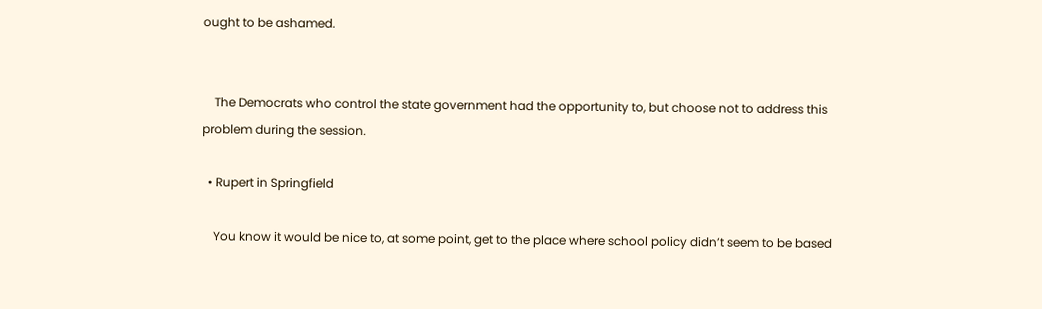ought to be ashamed.


    The Democrats who control the state government had the opportunity to, but choose not to address this problem during the session.

  • Rupert in Springfield

    You know it would be nice to, at some point, get to the place where school policy didn’t seem to be based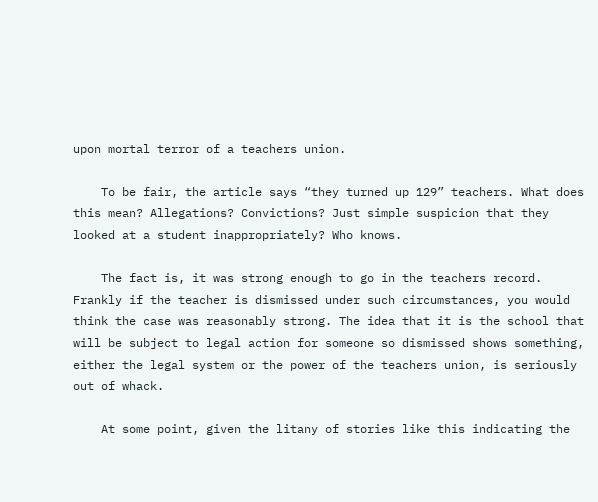upon mortal terror of a teachers union.

    To be fair, the article says “they turned up 129” teachers. What does this mean? Allegations? Convictions? Just simple suspicion that they looked at a student inappropriately? Who knows.

    The fact is, it was strong enough to go in the teachers record. Frankly if the teacher is dismissed under such circumstances, you would think the case was reasonably strong. The idea that it is the school that will be subject to legal action for someone so dismissed shows something, either the legal system or the power of the teachers union, is seriously out of whack.

    At some point, given the litany of stories like this indicating the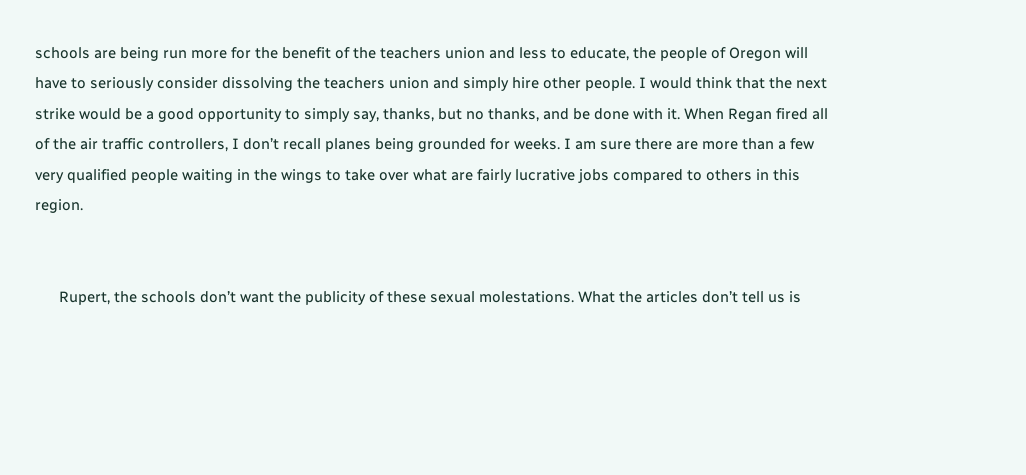schools are being run more for the benefit of the teachers union and less to educate, the people of Oregon will have to seriously consider dissolving the teachers union and simply hire other people. I would think that the next strike would be a good opportunity to simply say, thanks, but no thanks, and be done with it. When Regan fired all of the air traffic controllers, I don’t recall planes being grounded for weeks. I am sure there are more than a few very qualified people waiting in the wings to take over what are fairly lucrative jobs compared to others in this region.


      Rupert, the schools don’t want the publicity of these sexual molestations. What the articles don’t tell us is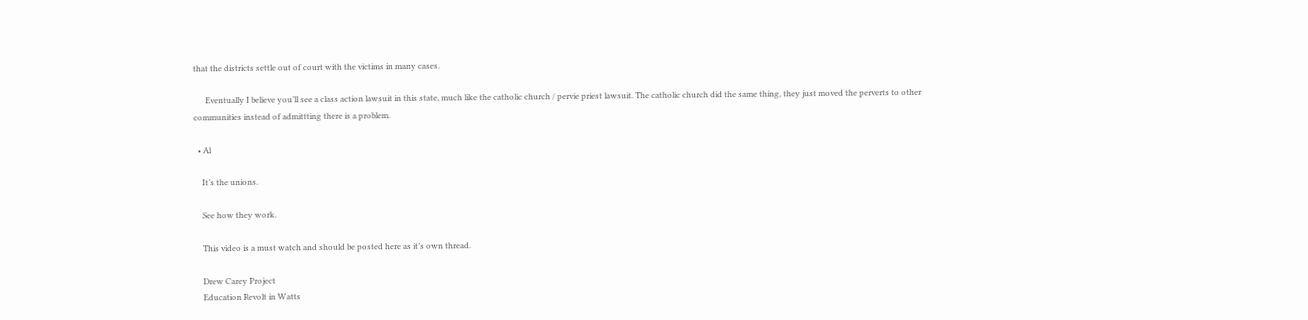that the districts settle out of court with the victims in many cases.

      Eventually I believe you’ll see a class action lawsuit in this state, much like the catholic church / pervie priest lawsuit. The catholic church did the same thing, they just moved the perverts to other communities instead of admittting there is a problem.

  • Al

    It’s the unions.

    See how they work.

    This video is a must watch and should be posted here as it’s own thread.

    Drew Carey Project
    Education Revolt in Watts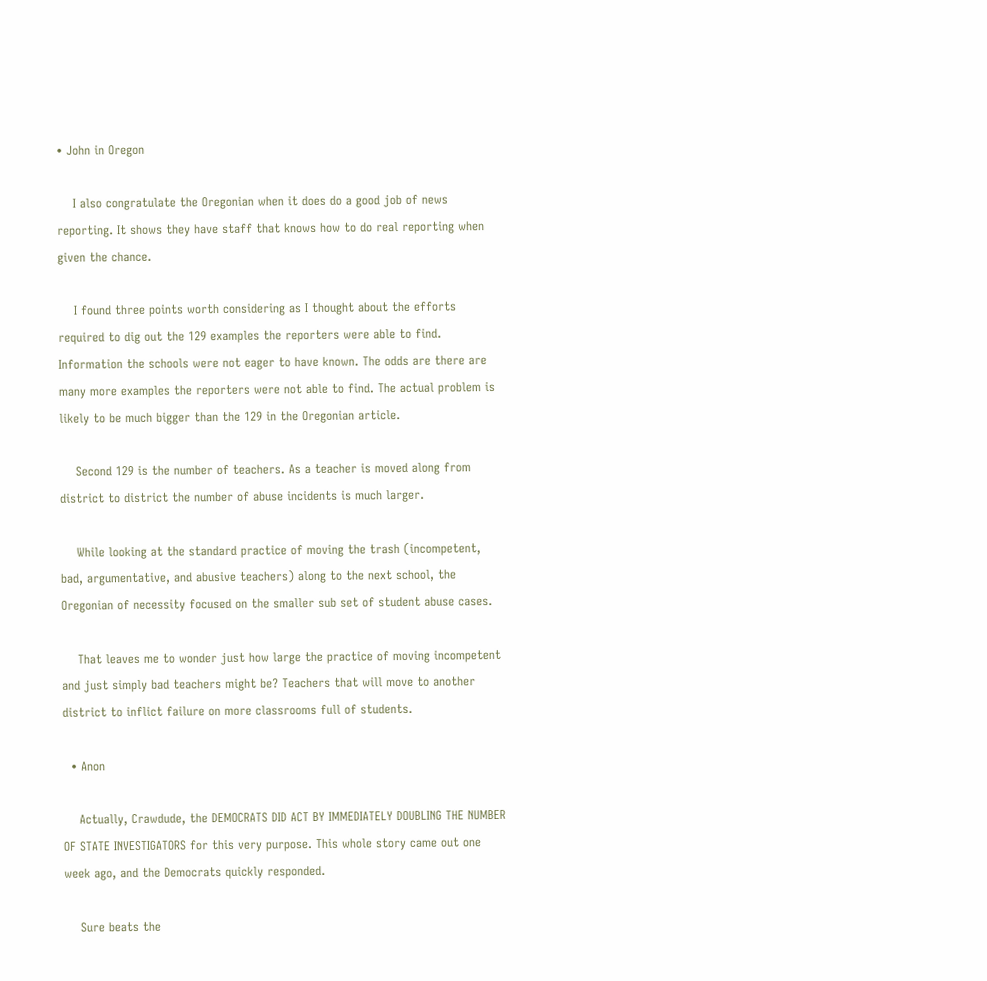• John in Oregon

    I also congratulate the Oregonian when it does do a good job of news reporting. It shows they have staff that knows how to do real reporting when given the chance.

    I found three points worth considering as I thought about the efforts required to dig out the 129 examples the reporters were able to find. Information the schools were not eager to have known. The odds are there are many more examples the reporters were not able to find. The actual problem is likely to be much bigger than the 129 in the Oregonian article.

    Second 129 is the number of teachers. As a teacher is moved along from district to district the number of abuse incidents is much larger.

    While looking at the standard practice of moving the trash (incompetent, bad, argumentative, and abusive teachers) along to the next school, the Oregonian of necessity focused on the smaller sub set of student abuse cases.

    That leaves me to wonder just how large the practice of moving incompetent and just simply bad teachers might be? Teachers that will move to another district to inflict failure on more classrooms full of students.

  • Anon

    Actually, Crawdude, the DEMOCRATS DID ACT BY IMMEDIATELY DOUBLING THE NUMBER OF STATE INVESTIGATORS for this very purpose. This whole story came out one week ago, and the Democrats quickly responded.

    Sure beats the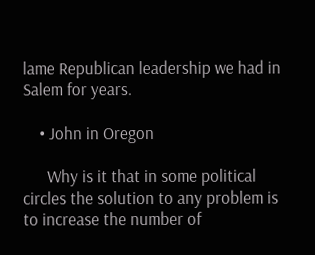lame Republican leadership we had in Salem for years.

    • John in Oregon

      Why is it that in some political circles the solution to any problem is to increase the number of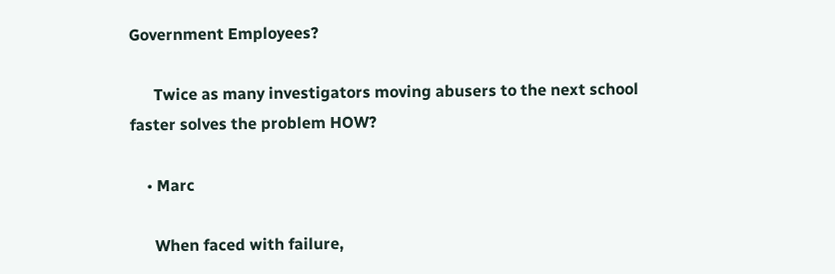Government Employees?

      Twice as many investigators moving abusers to the next school faster solves the problem HOW?

    • Marc

      When faced with failure,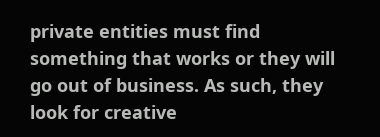private entities must find something that works or they will go out of business. As such, they look for creative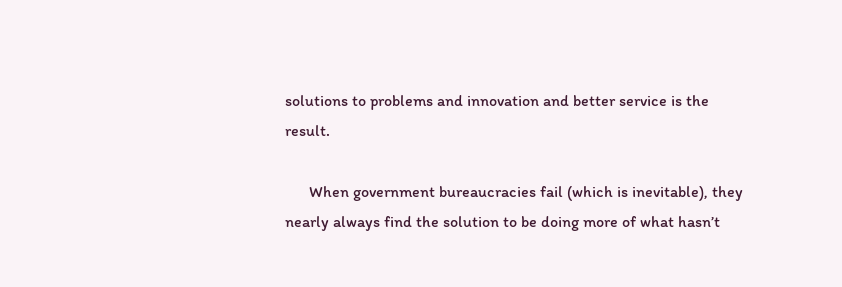solutions to problems and innovation and better service is the result.

      When government bureaucracies fail (which is inevitable), they nearly always find the solution to be doing more of what hasn’t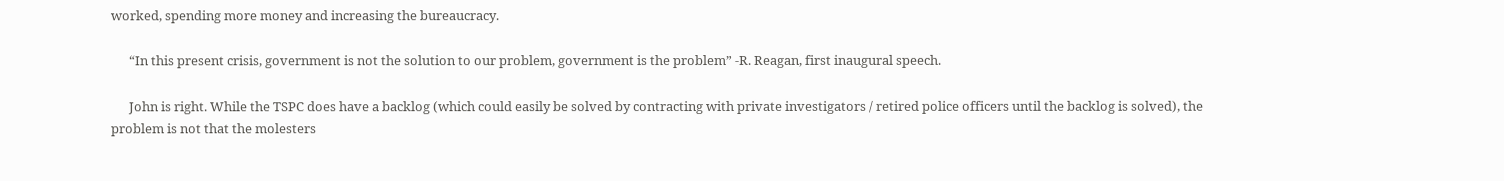worked, spending more money and increasing the bureaucracy.

      “In this present crisis, government is not the solution to our problem, government is the problem” -R. Reagan, first inaugural speech.

      John is right. While the TSPC does have a backlog (which could easily be solved by contracting with private investigators / retired police officers until the backlog is solved), the problem is not that the molesters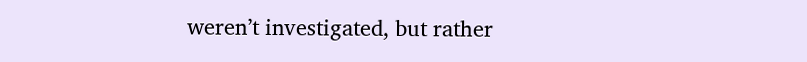weren’t investigated, but rather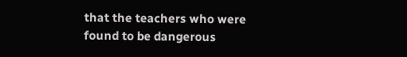that the teachers who were found to be dangerous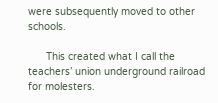were subsequently moved to other schools.

      This created what I call the teachers’ union underground railroad for molesters.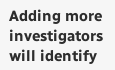Adding more investigators will identify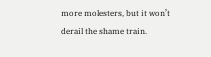more molesters, but it won’t derail the shame train.